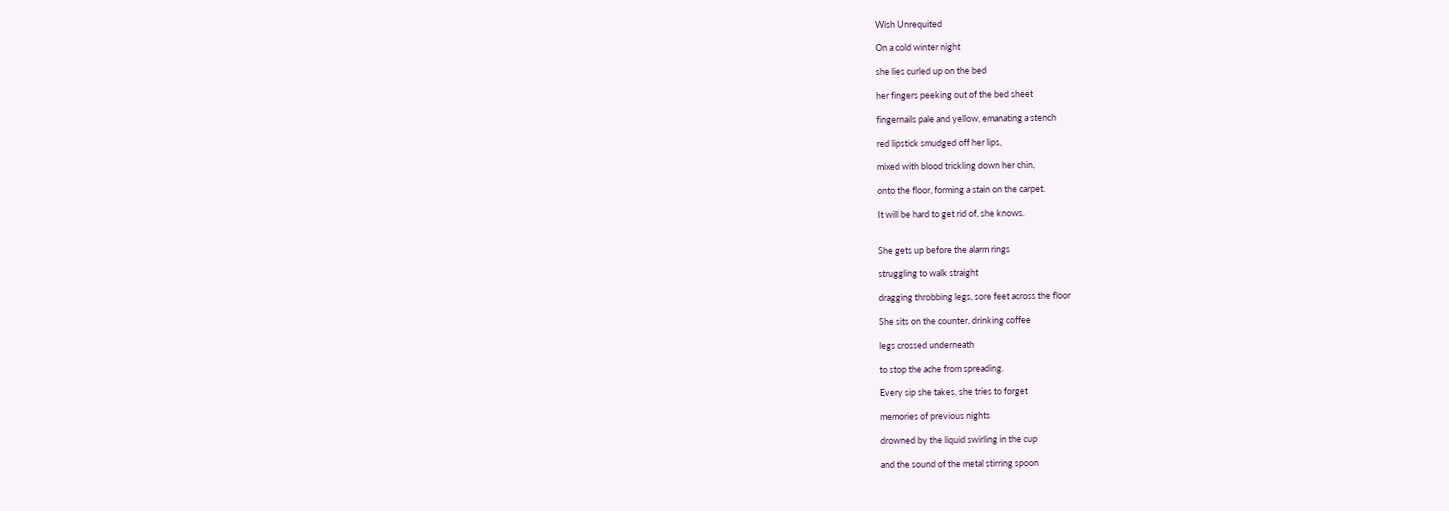Wish Unrequited

On a cold winter night

she lies curled up on the bed

her fingers peeking out of the bed sheet

fingernails pale and yellow, emanating a stench

red lipstick smudged off her lips,

mixed with blood trickling down her chin,

onto the floor, forming a stain on the carpet.

It will be hard to get rid of, she knows.


She gets up before the alarm rings

struggling to walk straight

dragging throbbing legs, sore feet across the floor

She sits on the counter, drinking coffee

legs crossed underneath

to stop the ache from spreading.

Every sip she takes, she tries to forget

memories of previous nights

drowned by the liquid swirling in the cup

and the sound of the metal stirring spoon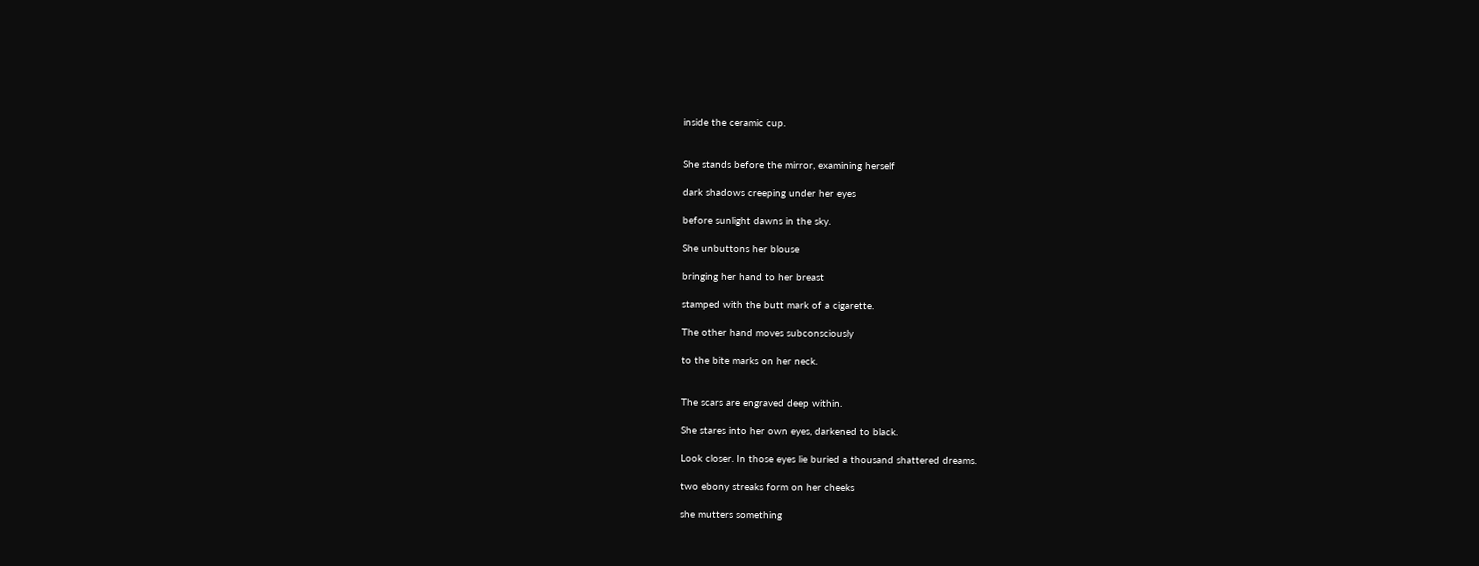inside the ceramic cup.


She stands before the mirror, examining herself

dark shadows creeping under her eyes

before sunlight dawns in the sky.

She unbuttons her blouse

bringing her hand to her breast

stamped with the butt mark of a cigarette.

The other hand moves subconsciously

to the bite marks on her neck.


The scars are engraved deep within.

She stares into her own eyes, darkened to black.

Look closer. In those eyes lie buried a thousand shattered dreams.

two ebony streaks form on her cheeks

she mutters something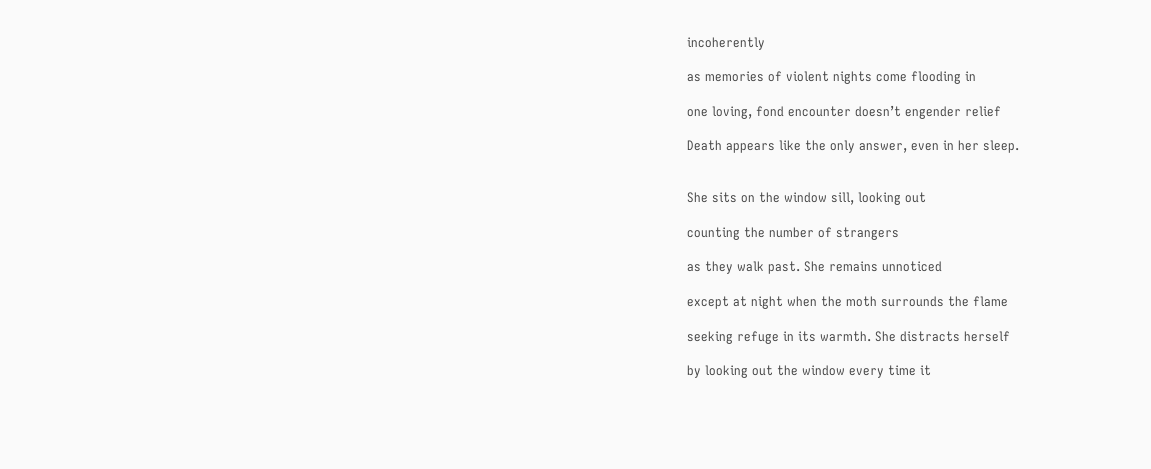incoherently

as memories of violent nights come flooding in

one loving, fond encounter doesn’t engender relief

Death appears like the only answer, even in her sleep.


She sits on the window sill, looking out

counting the number of strangers

as they walk past. She remains unnoticed

except at night when the moth surrounds the flame

seeking refuge in its warmth. She distracts herself

by looking out the window every time it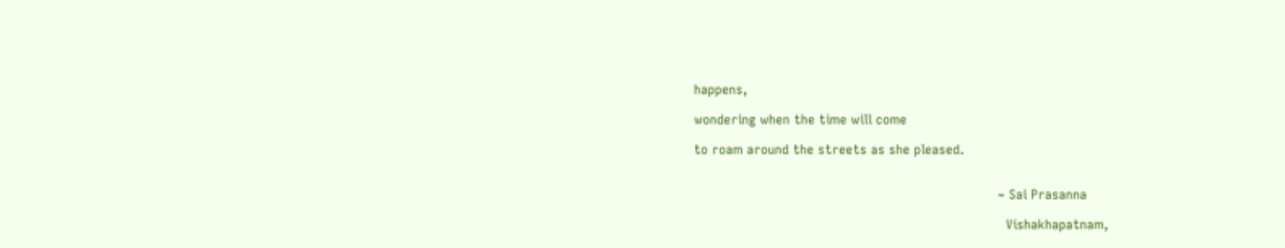happens,

wondering when the time will come

to roam around the streets as she pleased.


                                                                            ~ Sai Prasanna

                                                                              Vishakhapatnam,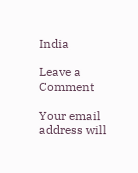India

Leave a Comment

Your email address will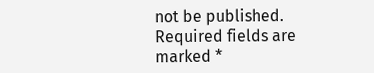not be published. Required fields are marked *